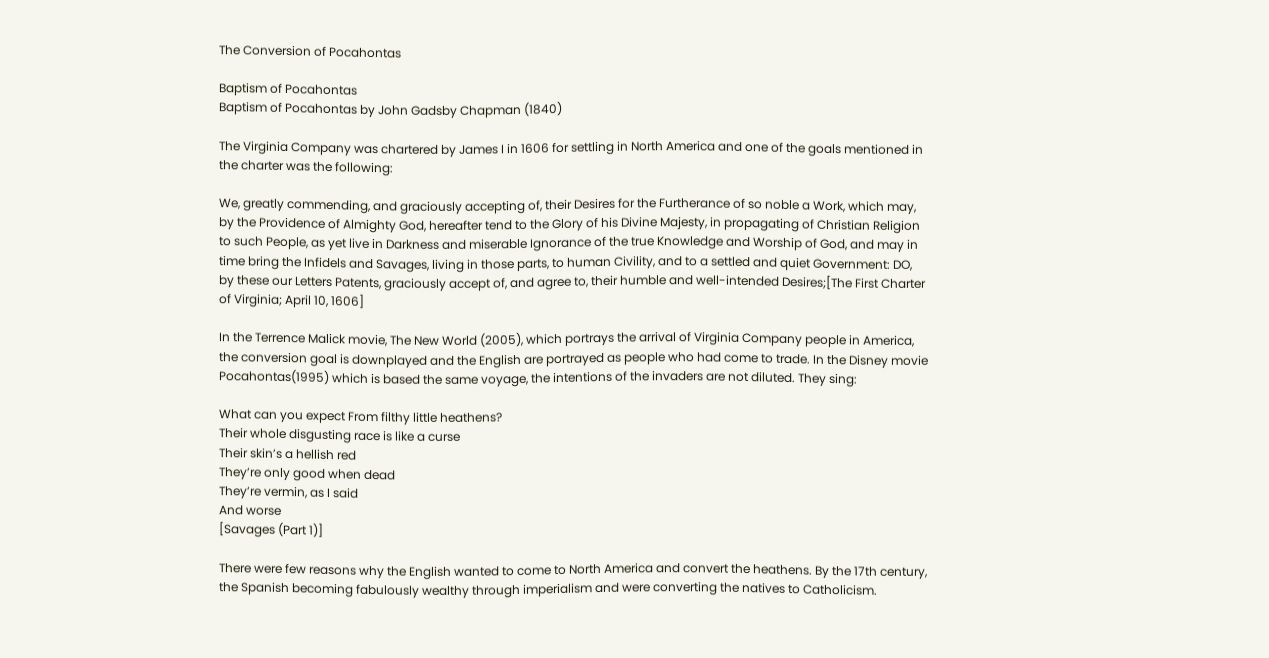The Conversion of Pocahontas

Baptism of Pocahontas
Baptism of Pocahontas by John Gadsby Chapman (1840)

The Virginia Company was chartered by James I in 1606 for settling in North America and one of the goals mentioned in the charter was the following:

We, greatly commending, and graciously accepting of, their Desires for the Furtherance of so noble a Work, which may, by the Providence of Almighty God, hereafter tend to the Glory of his Divine Majesty, in propagating of Christian Religion to such People, as yet live in Darkness and miserable Ignorance of the true Knowledge and Worship of God, and may in time bring the Infidels and Savages, living in those parts, to human Civility, and to a settled and quiet Government: DO, by these our Letters Patents, graciously accept of, and agree to, their humble and well-intended Desires;[The First Charter of Virginia; April 10, 1606]

In the Terrence Malick movie, The New World (2005), which portrays the arrival of Virginia Company people in America, the conversion goal is downplayed and the English are portrayed as people who had come to trade. In the Disney movie Pocahontas(1995) which is based the same voyage, the intentions of the invaders are not diluted. They sing:

What can you expect From filthy little heathens?
Their whole disgusting race is like a curse
Their skin’s a hellish red
They’re only good when dead
They’re vermin, as I said
And worse
[Savages (Part 1)]

There were few reasons why the English wanted to come to North America and convert the heathens. By the 17th century, the Spanish becoming fabulously wealthy through imperialism and were converting the natives to Catholicism.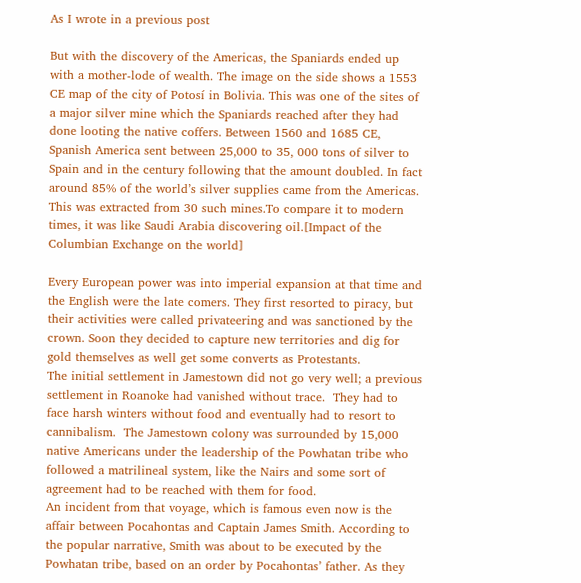As I wrote in a previous post

But with the discovery of the Americas, the Spaniards ended up with a mother-lode of wealth. The image on the side shows a 1553 CE map of the city of Potosí in Bolivia. This was one of the sites of a major silver mine which the Spaniards reached after they had done looting the native coffers. Between 1560 and 1685 CE, Spanish America sent between 25,000 to 35, 000 tons of silver to Spain and in the century following that the amount doubled. In fact around 85% of the world’s silver supplies came from the Americas. This was extracted from 30 such mines.To compare it to modern times, it was like Saudi Arabia discovering oil.[Impact of the Columbian Exchange on the world]

Every European power was into imperial expansion at that time and the English were the late comers. They first resorted to piracy, but their activities were called privateering and was sanctioned by the crown. Soon they decided to capture new territories and dig for gold themselves as well get some converts as Protestants.
The initial settlement in Jamestown did not go very well; a previous settlement in Roanoke had vanished without trace.  They had to face harsh winters without food and eventually had to resort to cannibalism.  The Jamestown colony was surrounded by 15,000 native Americans under the leadership of the Powhatan tribe who followed a matrilineal system, like the Nairs and some sort of agreement had to be reached with them for food.
An incident from that voyage, which is famous even now is the affair between Pocahontas and Captain James Smith. According to the popular narrative, Smith was about to be executed by the Powhatan tribe, based on an order by Pocahontas’ father. As they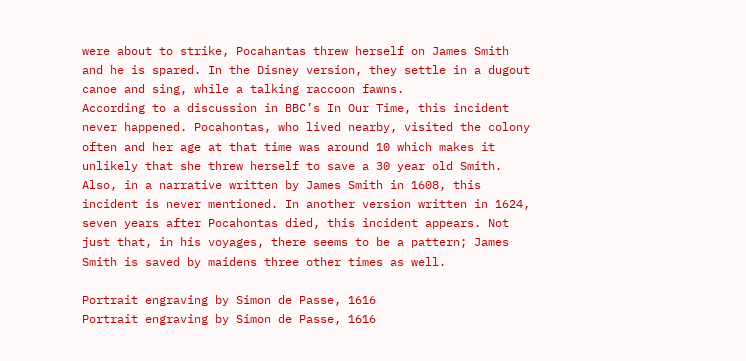were about to strike, Pocahantas threw herself on James Smith and he is spared. In the Disney version, they settle in a dugout canoe and sing, while a talking raccoon fawns.
According to a discussion in BBC’s In Our Time, this incident never happened. Pocahontas, who lived nearby, visited the colony often and her age at that time was around 10 which makes it unlikely that she threw herself to save a 30 year old Smith. Also, in a narrative written by James Smith in 1608, this incident is never mentioned. In another version written in 1624, seven years after Pocahontas died, this incident appears. Not just that, in his voyages, there seems to be a pattern; James Smith is saved by maidens three other times as well.

Portrait engraving by Simon de Passe, 1616
Portrait engraving by Simon de Passe, 1616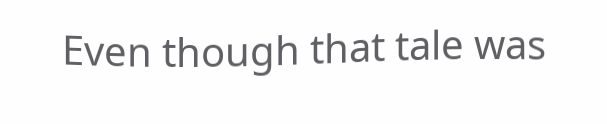Even though that tale was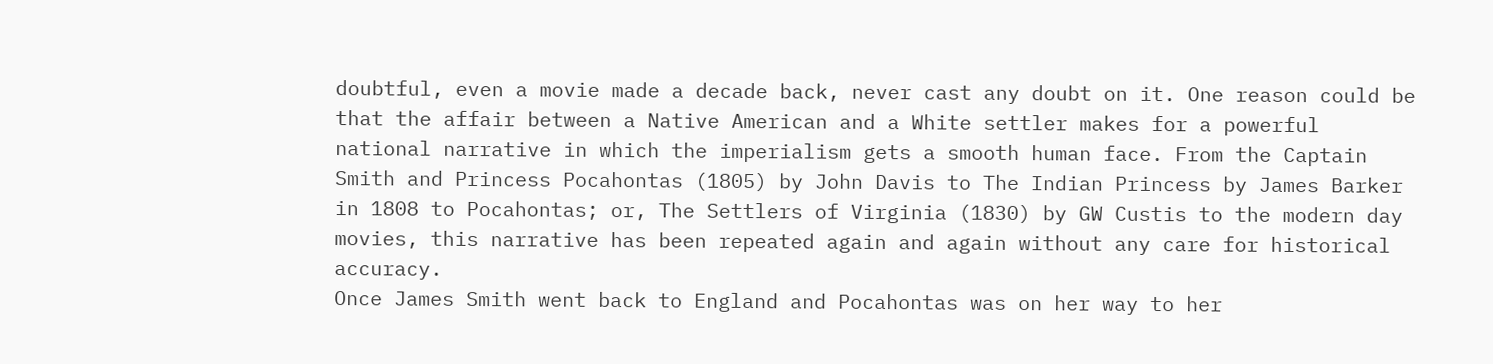doubtful, even a movie made a decade back, never cast any doubt on it. One reason could be that the affair between a Native American and a White settler makes for a powerful national narrative in which the imperialism gets a smooth human face. From the Captain Smith and Princess Pocahontas (1805) by John Davis to The Indian Princess by James Barker in 1808 to Pocahontas; or, The Settlers of Virginia (1830) by GW Custis to the modern day movies, this narrative has been repeated again and again without any care for historical accuracy.
Once James Smith went back to England and Pocahontas was on her way to her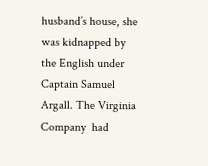husband’s house, she was kidnapped by the English under Captain Samuel Argall. The Virginia Company  had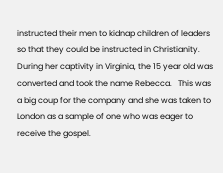instructed their men to kidnap children of leaders so that they could be instructed in Christianity. During her captivity in Virginia, the 15 year old was converted and took the name Rebecca.   This was a big coup for the company and she was taken to London as a sample of one who was eager to receive the gospel.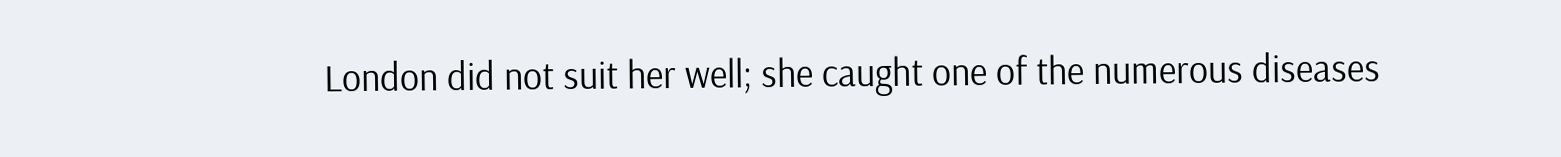London did not suit her well; she caught one of the numerous diseases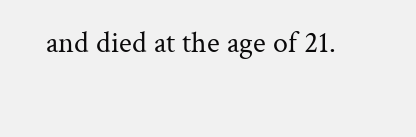and died at the age of 21.